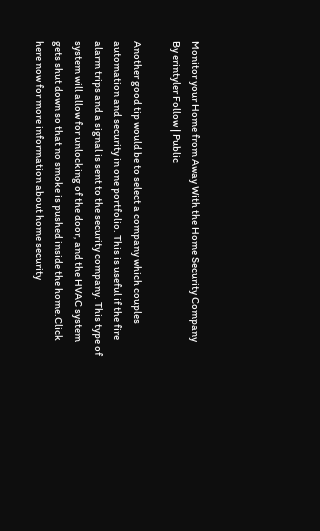Monitor your Home from Away With the Home Security Company
By erintyler Follow | Public

Another good tip would be to select a company which couples automation and security in one portfolio. This is useful if the fire alarm trips and a signal is sent to the security company. This type of system will allow for unlocking of the door, and the HVAC system gets shut down so that no smoke is pushed inside the home.Click here now for more information about home security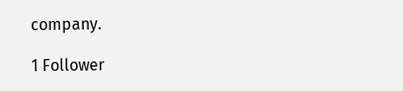company.

1 Follower